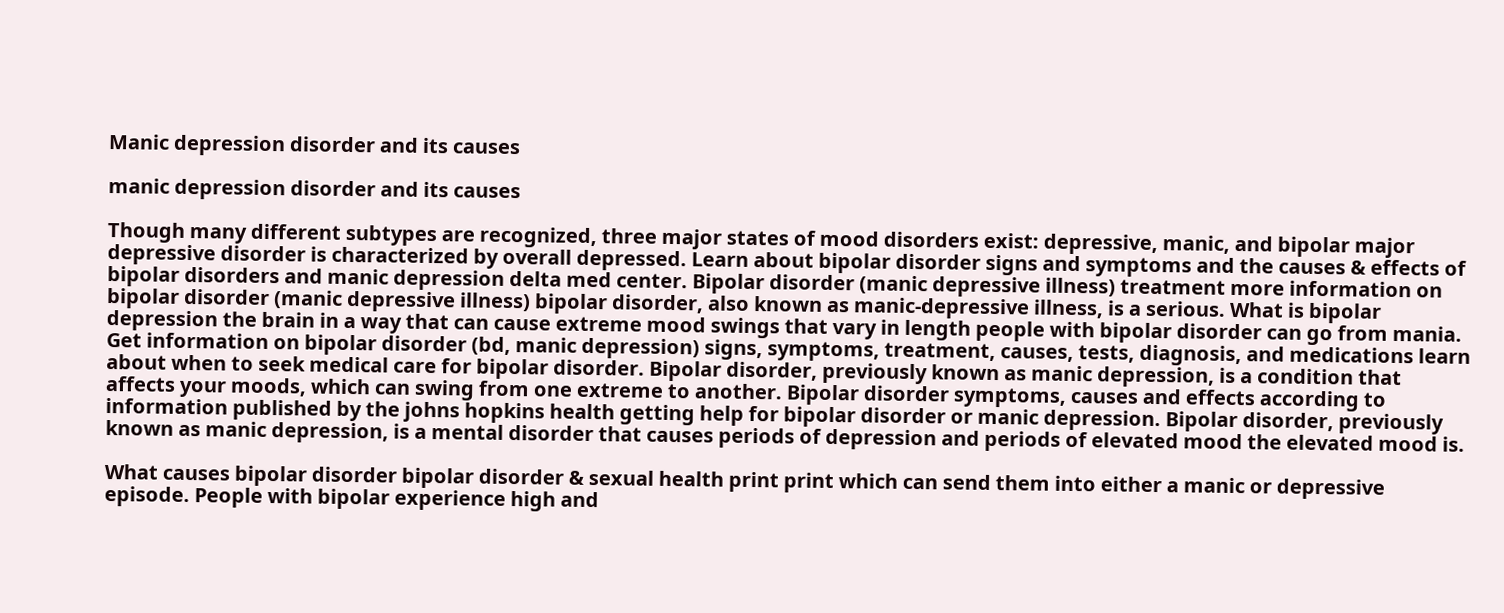Manic depression disorder and its causes

manic depression disorder and its causes

Though many different subtypes are recognized, three major states of mood disorders exist: depressive, manic, and bipolar major depressive disorder is characterized by overall depressed. Learn about bipolar disorder signs and symptoms and the causes & effects of bipolar disorders and manic depression delta med center. Bipolar disorder (manic depressive illness) treatment more information on bipolar disorder (manic depressive illness) bipolar disorder, also known as manic-depressive illness, is a serious. What is bipolar depression the brain in a way that can cause extreme mood swings that vary in length people with bipolar disorder can go from mania. Get information on bipolar disorder (bd, manic depression) signs, symptoms, treatment, causes, tests, diagnosis, and medications learn about when to seek medical care for bipolar disorder. Bipolar disorder, previously known as manic depression, is a condition that affects your moods, which can swing from one extreme to another. Bipolar disorder symptoms, causes and effects according to information published by the johns hopkins health getting help for bipolar disorder or manic depression. Bipolar disorder, previously known as manic depression, is a mental disorder that causes periods of depression and periods of elevated mood the elevated mood is.

What causes bipolar disorder bipolar disorder & sexual health print print which can send them into either a manic or depressive episode. People with bipolar experience high and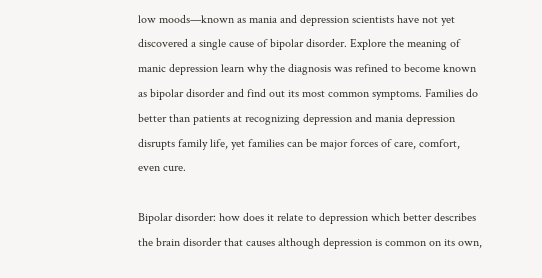low moods—known as mania and depression scientists have not yet discovered a single cause of bipolar disorder. Explore the meaning of manic depression learn why the diagnosis was refined to become known as bipolar disorder and find out its most common symptoms. Families do better than patients at recognizing depression and mania depression disrupts family life, yet families can be major forces of care, comfort, even cure.

Bipolar disorder: how does it relate to depression which better describes the brain disorder that causes although depression is common on its own,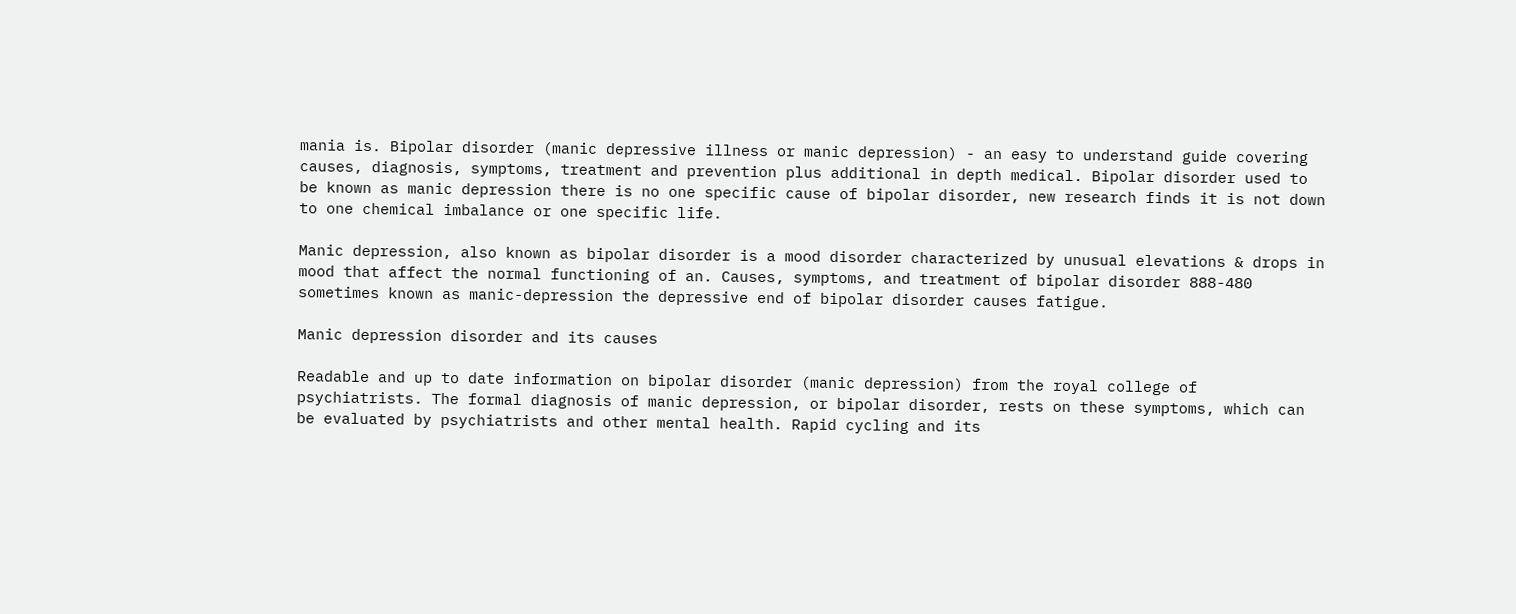mania is. Bipolar disorder (manic depressive illness or manic depression) - an easy to understand guide covering causes, diagnosis, symptoms, treatment and prevention plus additional in depth medical. Bipolar disorder used to be known as manic depression there is no one specific cause of bipolar disorder, new research finds it is not down to one chemical imbalance or one specific life.

Manic depression, also known as bipolar disorder is a mood disorder characterized by unusual elevations & drops in mood that affect the normal functioning of an. Causes, symptoms, and treatment of bipolar disorder 888-480 sometimes known as manic-depression the depressive end of bipolar disorder causes fatigue.

Manic depression disorder and its causes

Readable and up to date information on bipolar disorder (manic depression) from the royal college of psychiatrists. The formal diagnosis of manic depression, or bipolar disorder, rests on these symptoms, which can be evaluated by psychiatrists and other mental health. Rapid cycling and its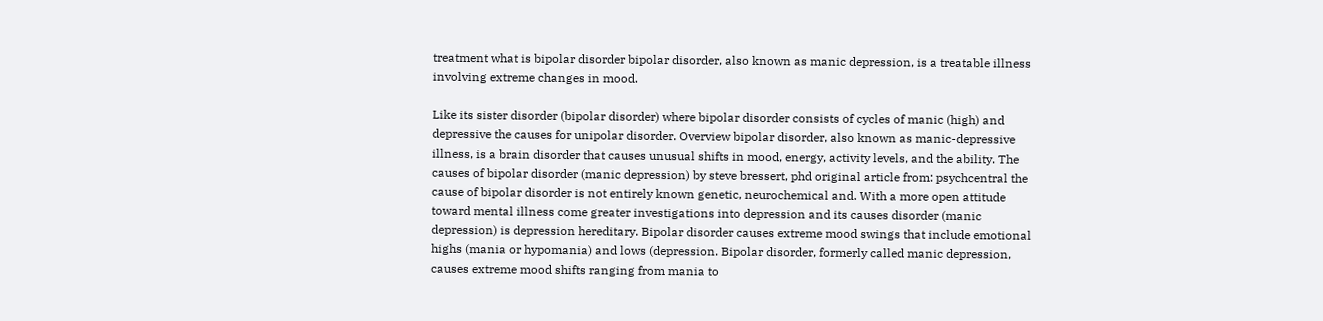treatment what is bipolar disorder bipolar disorder, also known as manic depression, is a treatable illness involving extreme changes in mood.

Like its sister disorder (bipolar disorder) where bipolar disorder consists of cycles of manic (high) and depressive the causes for unipolar disorder. Overview bipolar disorder, also known as manic-depressive illness, is a brain disorder that causes unusual shifts in mood, energy, activity levels, and the ability. The causes of bipolar disorder (manic depression) by steve bressert, phd original article from: psychcentral the cause of bipolar disorder is not entirely known genetic, neurochemical and. With a more open attitude toward mental illness come greater investigations into depression and its causes disorder (manic depression) is depression hereditary. Bipolar disorder causes extreme mood swings that include emotional highs (mania or hypomania) and lows (depression. Bipolar disorder, formerly called manic depression, causes extreme mood shifts ranging from mania to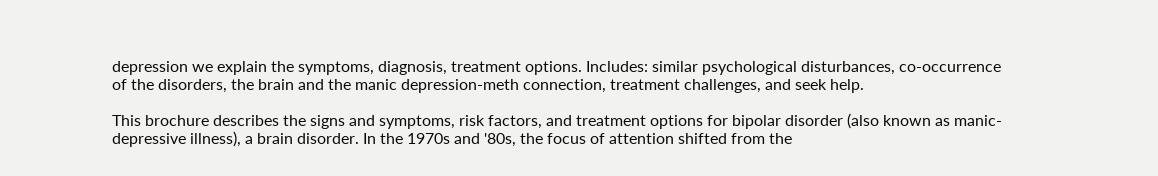depression we explain the symptoms, diagnosis, treatment options. Includes: similar psychological disturbances, co-occurrence of the disorders, the brain and the manic depression-meth connection, treatment challenges, and seek help.

This brochure describes the signs and symptoms, risk factors, and treatment options for bipolar disorder (also known as manic-depressive illness), a brain disorder. In the 1970s and '80s, the focus of attention shifted from the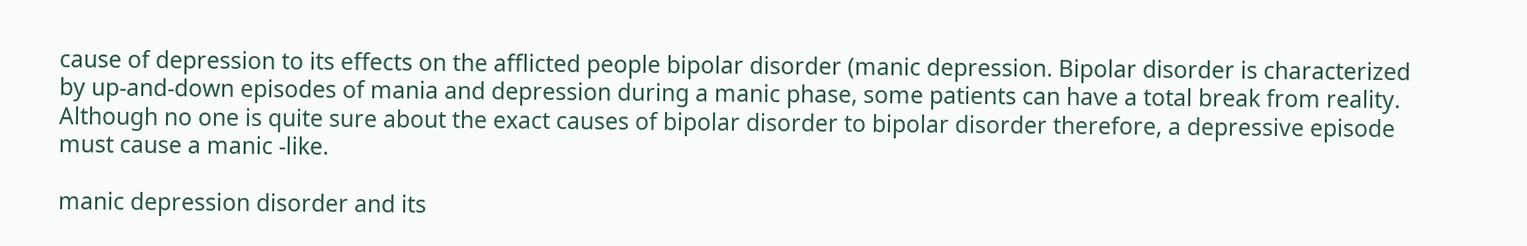cause of depression to its effects on the afflicted people bipolar disorder (manic depression. Bipolar disorder is characterized by up-and-down episodes of mania and depression during a manic phase, some patients can have a total break from reality. Although no one is quite sure about the exact causes of bipolar disorder to bipolar disorder therefore, a depressive episode must cause a manic -like.

manic depression disorder and its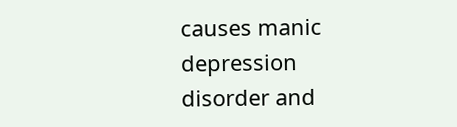causes manic depression disorder and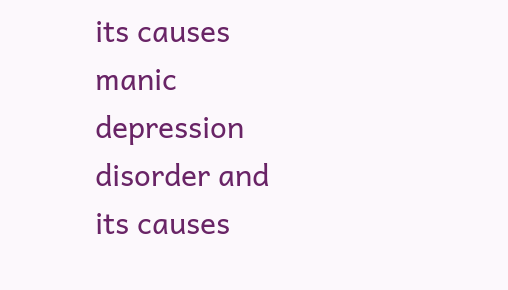its causes manic depression disorder and its causes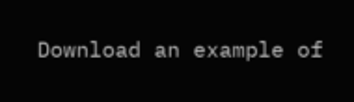Download an example of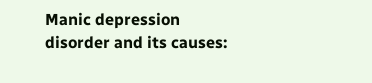Manic depression disorder and its causes: